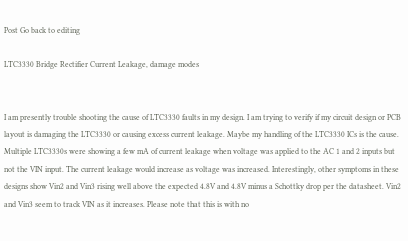Post Go back to editing

LTC3330 Bridge Rectifier Current Leakage, damage modes


I am presently trouble shooting the cause of LTC3330 faults in my design. I am trying to verify if my circuit design or PCB layout is damaging the LTC3330 or causing excess current leakage. Maybe my handling of the LTC3330 ICs is the cause. Multiple LTC3330s were showing a few mA of current leakage when voltage was applied to the AC 1 and 2 inputs but not the VIN input. The current leakage would increase as voltage was increased. Interestingly, other symptoms in these designs show Vin2 and Vin3 rising well above the expected 4.8V and 4.8V minus a Schottky drop per the datasheet. Vin2 and Vin3 seem to track VIN as it increases. Please note that this is with no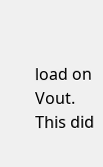load on Vout. This did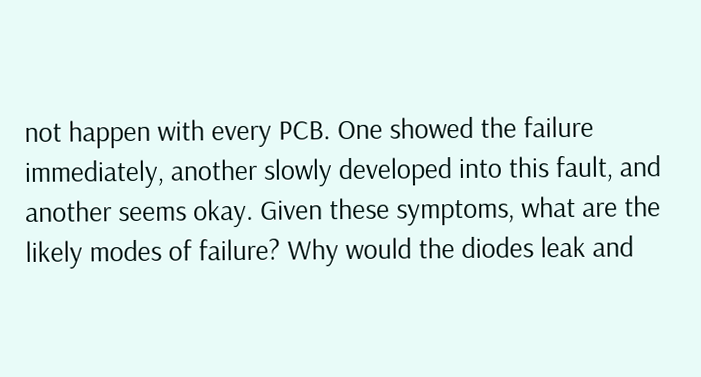not happen with every PCB. One showed the failure immediately, another slowly developed into this fault, and another seems okay. Given these symptoms, what are the likely modes of failure? Why would the diodes leak and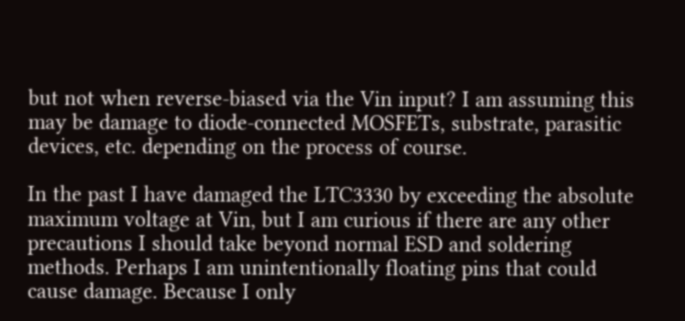but not when reverse-biased via the Vin input? I am assuming this may be damage to diode-connected MOSFETs, substrate, parasitic devices, etc. depending on the process of course.

In the past I have damaged the LTC3330 by exceeding the absolute maximum voltage at Vin, but I am curious if there are any other precautions I should take beyond normal ESD and soldering methods. Perhaps I am unintentionally floating pins that could cause damage. Because I only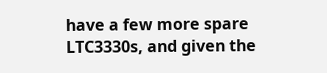have a few more spare LTC3330s, and given the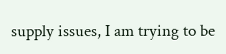supply issues, I am trying to be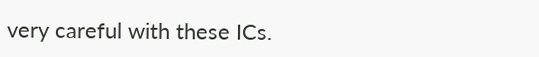very careful with these ICs.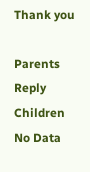Thank you

Parents Reply Children
No Data